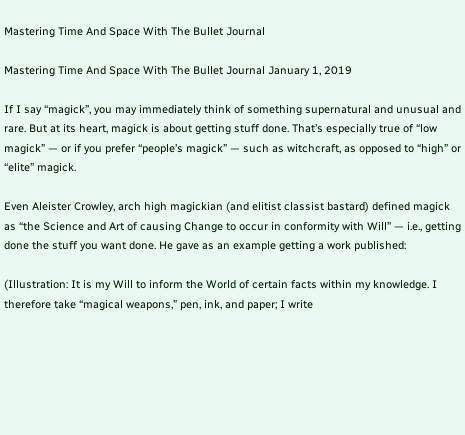Mastering Time And Space With The Bullet Journal

Mastering Time And Space With The Bullet Journal January 1, 2019

If I say “magick”, you may immediately think of something supernatural and unusual and rare. But at its heart, magick is about getting stuff done. That’s especially true of “low magick” — or if you prefer “people’s magick” — such as witchcraft, as opposed to “high” or “elite” magick.

Even Aleister Crowley, arch high magickian (and elitist classist bastard) defined magick as “the Science and Art of causing Change to occur in conformity with Will” — i.e., getting done the stuff you want done. He gave as an example getting a work published:

(Illustration: It is my Will to inform the World of certain facts within my knowledge. I therefore take “magical weapons,” pen, ink, and paper; I write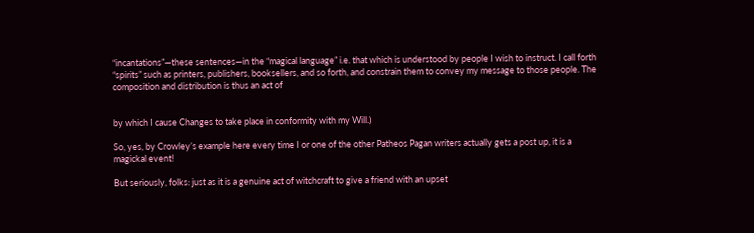“incantations”—these sentences—in the “magical language” i.e. that which is understood by people I wish to instruct. I call forth “spirits” such as printers, publishers, booksellers, and so forth, and constrain them to convey my message to those people. The composition and distribution is thus an act of


by which I cause Changes to take place in conformity with my Will.)

So, yes, by Crowley’s example here every time I or one of the other Patheos Pagan writers actually gets a post up, it is a magickal event!

But seriously, folks: just as it is a genuine act of witchcraft to give a friend with an upset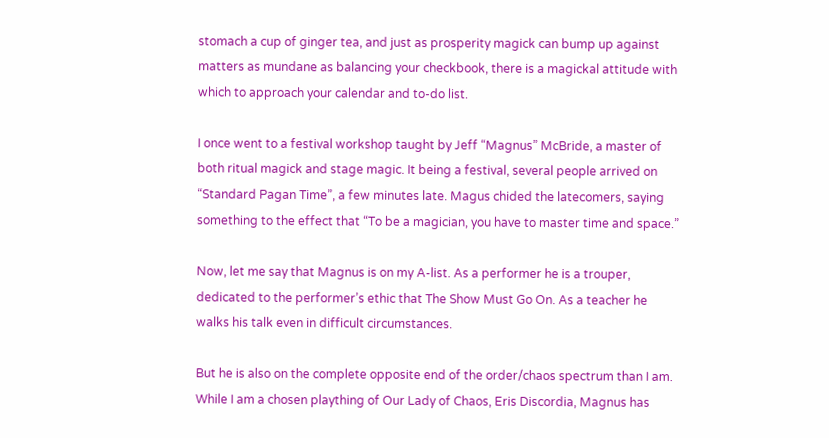stomach a cup of ginger tea, and just as prosperity magick can bump up against matters as mundane as balancing your checkbook, there is a magickal attitude with which to approach your calendar and to-do list.

I once went to a festival workshop taught by Jeff “Magnus” McBride, a master of both ritual magick and stage magic. It being a festival, several people arrived on “Standard Pagan Time”, a few minutes late. Magus chided the latecomers, saying something to the effect that “To be a magician, you have to master time and space.”

Now, let me say that Magnus is on my A-list. As a performer he is a trouper, dedicated to the performer’s ethic that The Show Must Go On. As a teacher he walks his talk even in difficult circumstances.

But he is also on the complete opposite end of the order/chaos spectrum than I am. While I am a chosen plaything of Our Lady of Chaos, Eris Discordia, Magnus has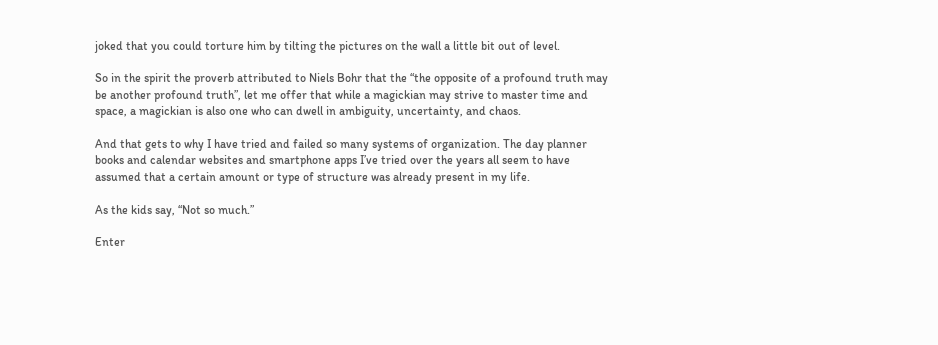joked that you could torture him by tilting the pictures on the wall a little bit out of level.

So in the spirit the proverb attributed to Niels Bohr that the “the opposite of a profound truth may be another profound truth”, let me offer that while a magickian may strive to master time and space, a magickian is also one who can dwell in ambiguity, uncertainty, and chaos.

And that gets to why I have tried and failed so many systems of organization. The day planner books and calendar websites and smartphone apps I’ve tried over the years all seem to have assumed that a certain amount or type of structure was already present in my life.

As the kids say, “Not so much.”

Enter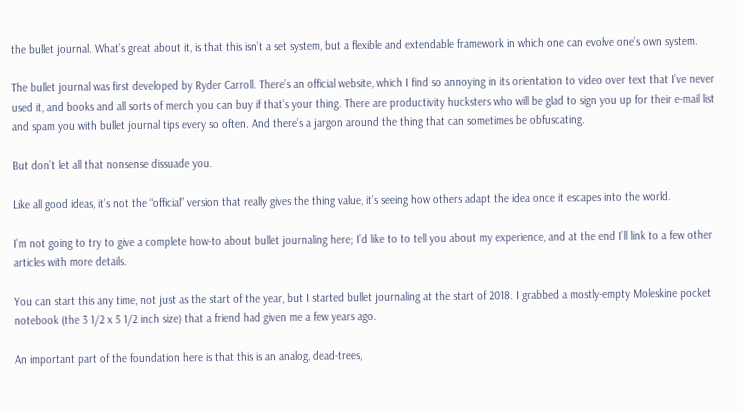the bullet journal. What’s great about it, is that this isn’t a set system, but a flexible and extendable framework in which one can evolve one’s own system.

The bullet journal was first developed by Ryder Carroll. There’s an official website, which I find so annoying in its orientation to video over text that I’ve never used it, and books and all sorts of merch you can buy if that’s your thing. There are productivity hucksters who will be glad to sign you up for their e-mail list and spam you with bullet journal tips every so often. And there’s a jargon around the thing that can sometimes be obfuscating.

But don’t let all that nonsense dissuade you.

Like all good ideas, it’s not the “official” version that really gives the thing value, it’s seeing how others adapt the idea once it escapes into the world.

I’m not going to try to give a complete how-to about bullet journaling here; I’d like to to tell you about my experience, and at the end I’ll link to a few other articles with more details.

You can start this any time, not just as the start of the year, but I started bullet journaling at the start of 2018. I grabbed a mostly-empty Moleskine pocket notebook (the 3 1/2 x 5 1/2 inch size) that a friend had given me a few years ago.

An important part of the foundation here is that this is an analog, dead-trees,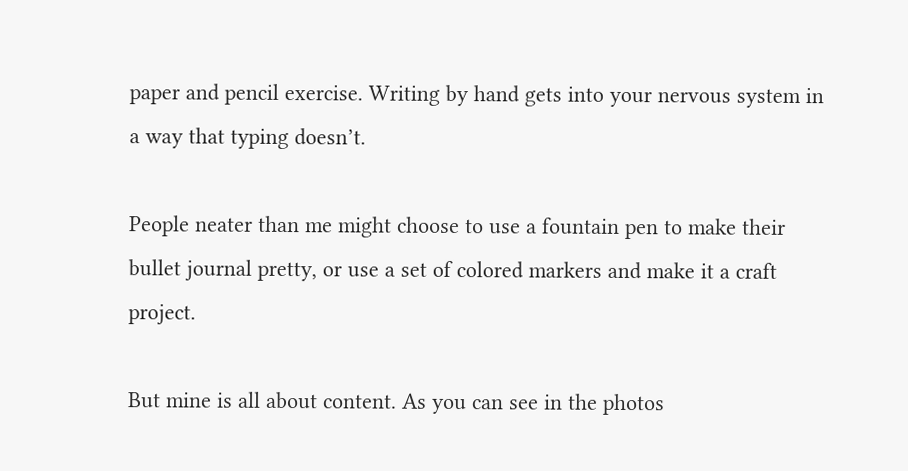paper and pencil exercise. Writing by hand gets into your nervous system in a way that typing doesn’t.

People neater than me might choose to use a fountain pen to make their bullet journal pretty, or use a set of colored markers and make it a craft project.

But mine is all about content. As you can see in the photos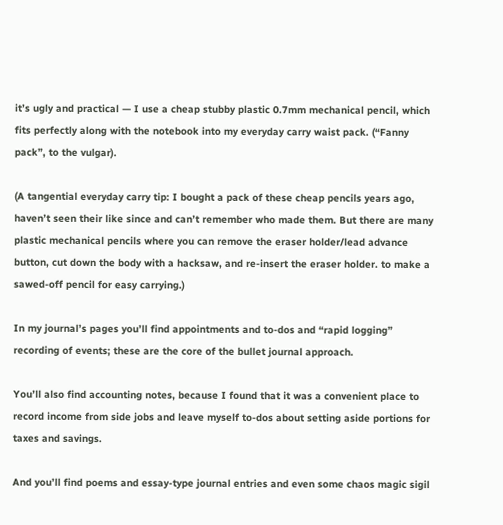it’s ugly and practical — I use a cheap stubby plastic 0.7mm mechanical pencil, which fits perfectly along with the notebook into my everyday carry waist pack. (“Fanny pack”, to the vulgar).

(A tangential everyday carry tip: I bought a pack of these cheap pencils years ago, haven’t seen their like since and can’t remember who made them. But there are many plastic mechanical pencils where you can remove the eraser holder/lead advance button, cut down the body with a hacksaw, and re-insert the eraser holder. to make a sawed-off pencil for easy carrying.)

In my journal’s pages you’ll find appointments and to-dos and “rapid logging” recording of events; these are the core of the bullet journal approach.

You’ll also find accounting notes, because I found that it was a convenient place to record income from side jobs and leave myself to-dos about setting aside portions for taxes and savings.

And you’ll find poems and essay-type journal entries and even some chaos magic sigil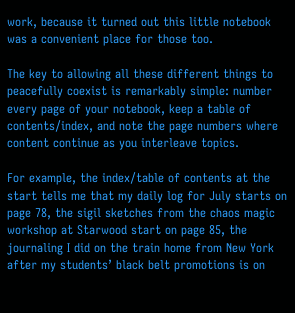work, because it turned out this little notebook was a convenient place for those too.

The key to allowing all these different things to peacefully coexist is remarkably simple: number every page of your notebook, keep a table of contents/index, and note the page numbers where content continue as you interleave topics.

For example, the index/table of contents at the start tells me that my daily log for July starts on page 78, the sigil sketches from the chaos magic workshop at Starwood start on page 85, the journaling I did on the train home from New York after my students’ black belt promotions is on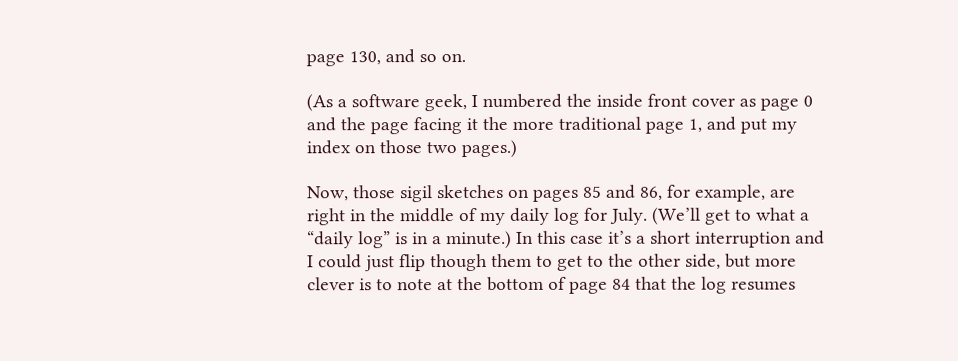page 130, and so on.

(As a software geek, I numbered the inside front cover as page 0 and the page facing it the more traditional page 1, and put my index on those two pages.)

Now, those sigil sketches on pages 85 and 86, for example, are right in the middle of my daily log for July. (We’ll get to what a “daily log” is in a minute.) In this case it’s a short interruption and I could just flip though them to get to the other side, but more clever is to note at the bottom of page 84 that the log resumes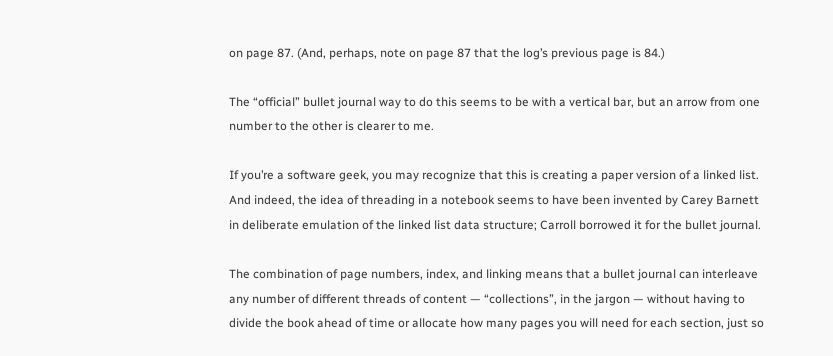on page 87. (And, perhaps, note on page 87 that the log’s previous page is 84.)

The “official” bullet journal way to do this seems to be with a vertical bar, but an arrow from one number to the other is clearer to me.

If you’re a software geek, you may recognize that this is creating a paper version of a linked list. And indeed, the idea of threading in a notebook seems to have been invented by Carey Barnett in deliberate emulation of the linked list data structure; Carroll borrowed it for the bullet journal.

The combination of page numbers, index, and linking means that a bullet journal can interleave any number of different threads of content — “collections”, in the jargon — without having to divide the book ahead of time or allocate how many pages you will need for each section, just so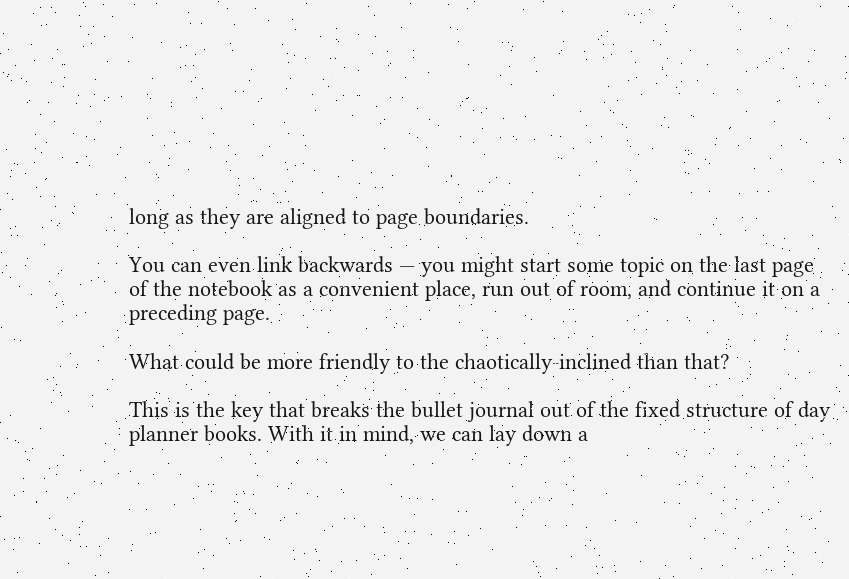long as they are aligned to page boundaries.

You can even link backwards — you might start some topic on the last page of the notebook as a convenient place, run out of room, and continue it on a preceding page.

What could be more friendly to the chaotically-inclined than that?

This is the key that breaks the bullet journal out of the fixed structure of day planner books. With it in mind, we can lay down a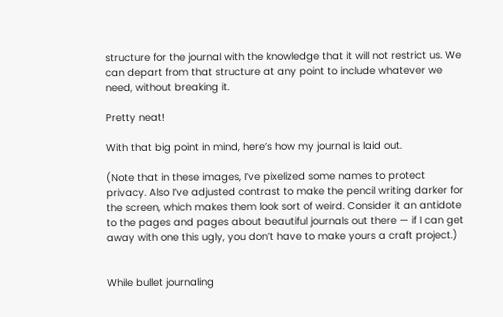structure for the journal with the knowledge that it will not restrict us. We can depart from that structure at any point to include whatever we need, without breaking it.

Pretty neat!

With that big point in mind, here’s how my journal is laid out.

(Note that in these images, I’ve pixelized some names to protect privacy. Also I’ve adjusted contrast to make the pencil writing darker for the screen, which makes them look sort of weird. Consider it an antidote to the pages and pages about beautiful journals out there — if I can get away with one this ugly, you don’t have to make yours a craft project.)


While bullet journaling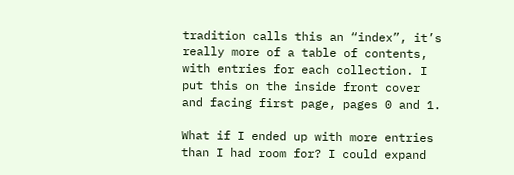tradition calls this an “index”, it’s really more of a table of contents, with entries for each collection. I put this on the inside front cover and facing first page, pages 0 and 1.

What if I ended up with more entries than I had room for? I could expand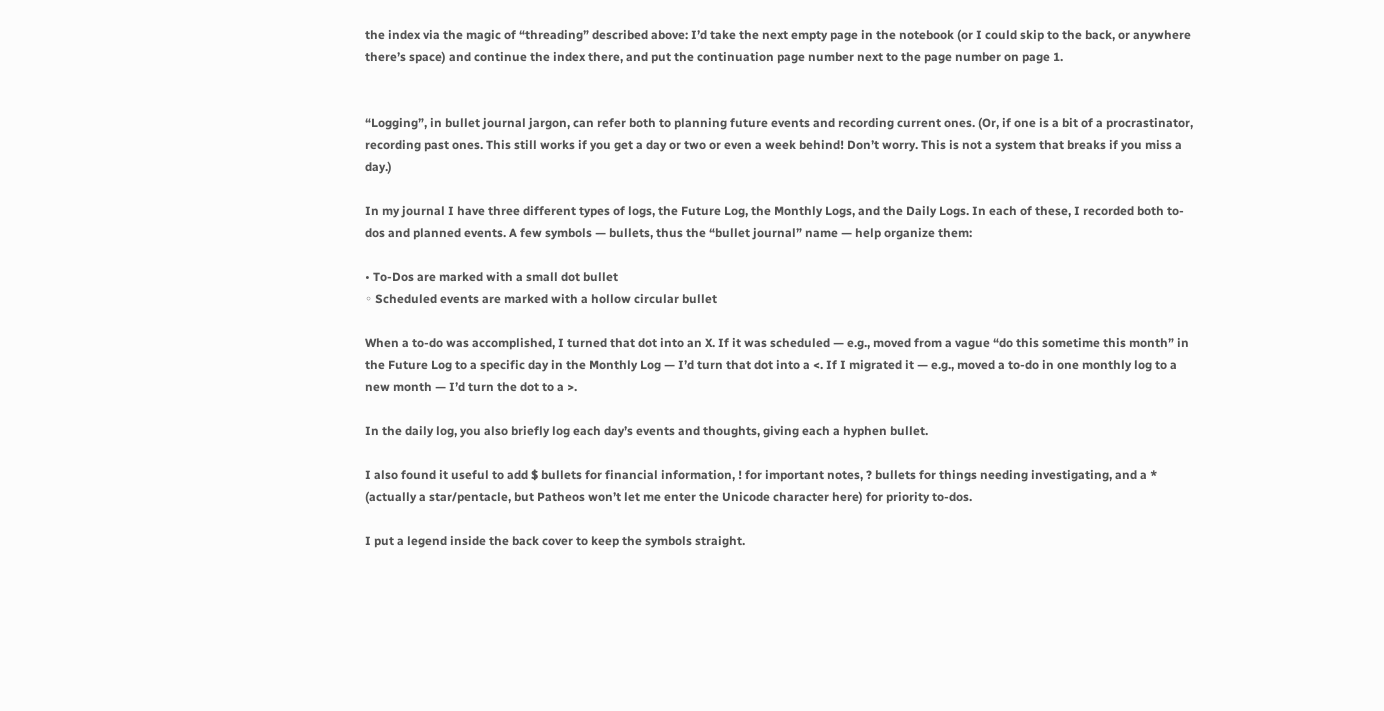the index via the magic of “threading” described above: I’d take the next empty page in the notebook (or I could skip to the back, or anywhere there’s space) and continue the index there, and put the continuation page number next to the page number on page 1.


“Logging”, in bullet journal jargon, can refer both to planning future events and recording current ones. (Or, if one is a bit of a procrastinator, recording past ones. This still works if you get a day or two or even a week behind! Don’t worry. This is not a system that breaks if you miss a day.)

In my journal I have three different types of logs, the Future Log, the Monthly Logs, and the Daily Logs. In each of these, I recorded both to-dos and planned events. A few symbols — bullets, thus the “bullet journal” name — help organize them:

• To-Dos are marked with a small dot bullet
◦ Scheduled events are marked with a hollow circular bullet

When a to-do was accomplished, I turned that dot into an X. If it was scheduled — e.g., moved from a vague “do this sometime this month” in the Future Log to a specific day in the Monthly Log — I’d turn that dot into a <. If I migrated it — e.g., moved a to-do in one monthly log to a new month — I’d turn the dot to a >.

In the daily log, you also briefly log each day’s events and thoughts, giving each a hyphen bullet.

I also found it useful to add $ bullets for financial information, ! for important notes, ? bullets for things needing investigating, and a * (actually a star/pentacle, but Patheos won’t let me enter the Unicode character here) for priority to-dos.

I put a legend inside the back cover to keep the symbols straight.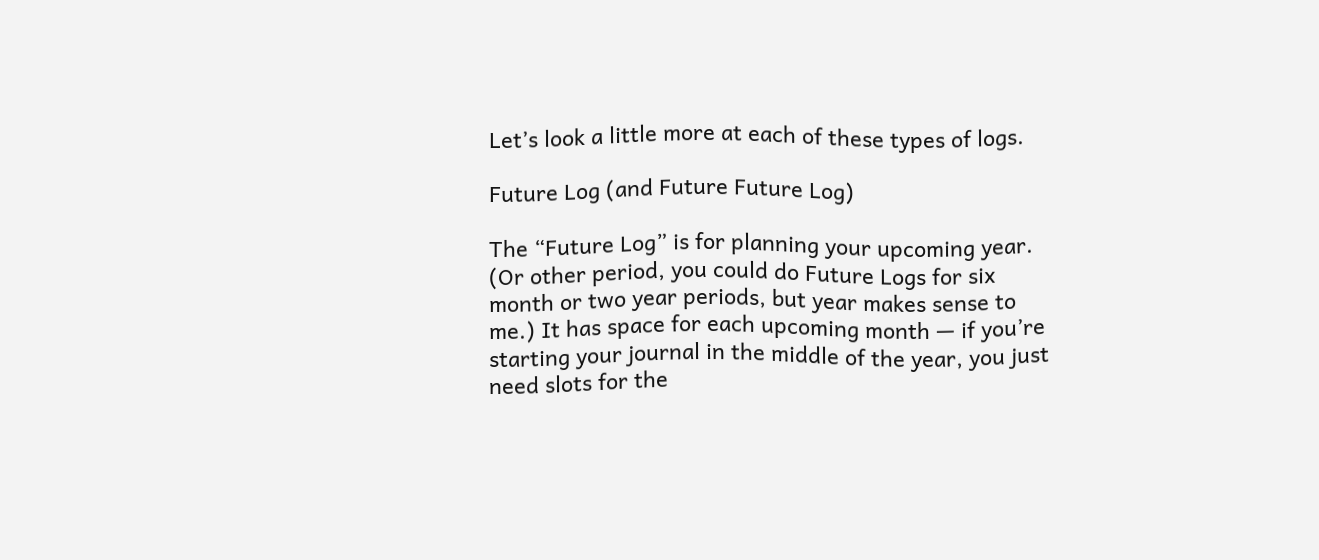Let’s look a little more at each of these types of logs.

Future Log (and Future Future Log)

The “Future Log” is for planning your upcoming year. (Or other period, you could do Future Logs for six month or two year periods, but year makes sense to me.) It has space for each upcoming month — if you’re starting your journal in the middle of the year, you just need slots for the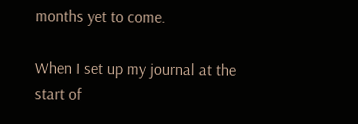months yet to come.

When I set up my journal at the start of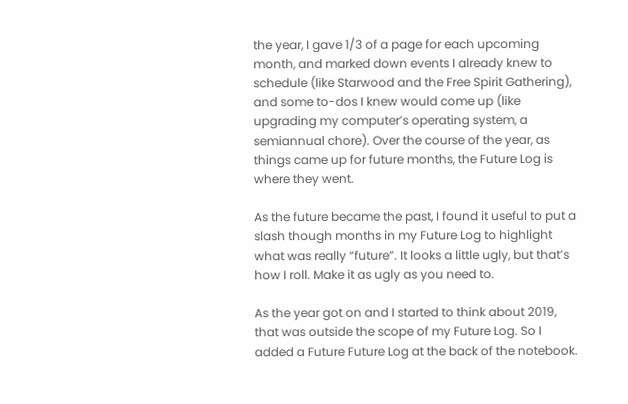the year, I gave 1/3 of a page for each upcoming month, and marked down events I already knew to schedule (like Starwood and the Free Spirit Gathering), and some to-dos I knew would come up (like upgrading my computer’s operating system, a semiannual chore). Over the course of the year, as things came up for future months, the Future Log is where they went.

As the future became the past, I found it useful to put a slash though months in my Future Log to highlight what was really “future”. It looks a little ugly, but that’s how I roll. Make it as ugly as you need to.

As the year got on and I started to think about 2019, that was outside the scope of my Future Log. So I added a Future Future Log at the back of the notebook.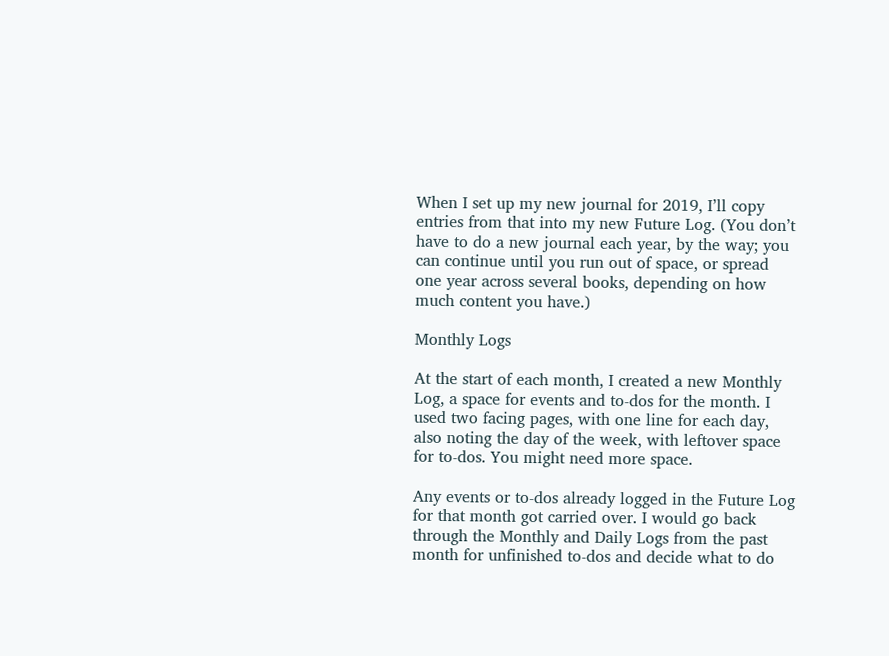When I set up my new journal for 2019, I’ll copy entries from that into my new Future Log. (You don’t have to do a new journal each year, by the way; you can continue until you run out of space, or spread one year across several books, depending on how much content you have.)

Monthly Logs

At the start of each month, I created a new Monthly Log, a space for events and to-dos for the month. I used two facing pages, with one line for each day, also noting the day of the week, with leftover space for to-dos. You might need more space.

Any events or to-dos already logged in the Future Log for that month got carried over. I would go back through the Monthly and Daily Logs from the past month for unfinished to-dos and decide what to do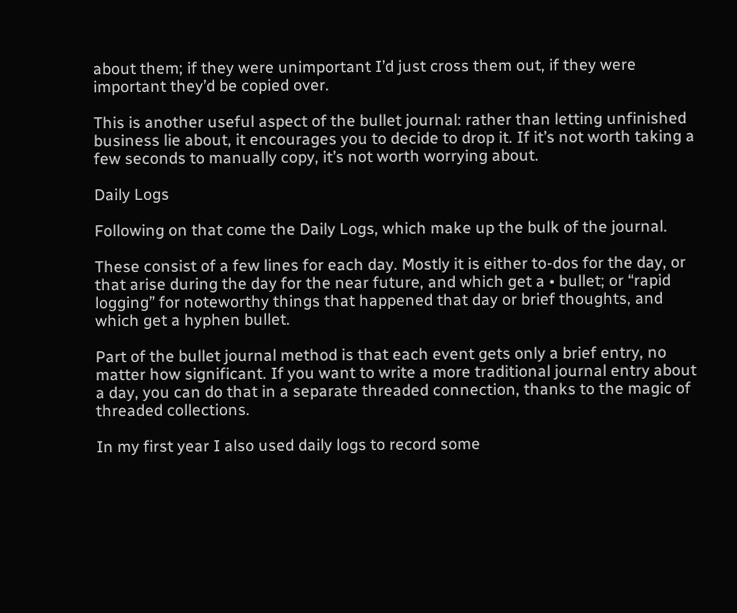about them; if they were unimportant I’d just cross them out, if they were important they’d be copied over.

This is another useful aspect of the bullet journal: rather than letting unfinished business lie about, it encourages you to decide to drop it. If it’s not worth taking a few seconds to manually copy, it’s not worth worrying about.

Daily Logs

Following on that come the Daily Logs, which make up the bulk of the journal.

These consist of a few lines for each day. Mostly it is either to-dos for the day, or that arise during the day for the near future, and which get a • bullet; or “rapid logging” for noteworthy things that happened that day or brief thoughts, and which get a hyphen bullet.

Part of the bullet journal method is that each event gets only a brief entry, no matter how significant. If you want to write a more traditional journal entry about a day, you can do that in a separate threaded connection, thanks to the magic of threaded collections.

In my first year I also used daily logs to record some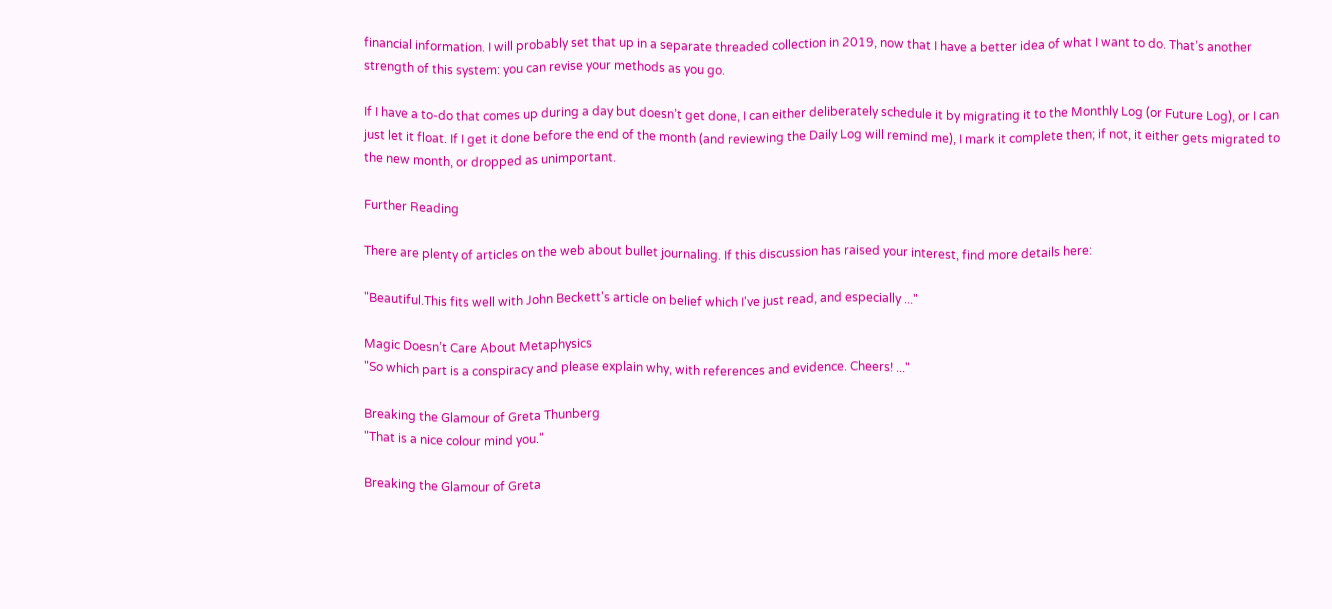financial information. I will probably set that up in a separate threaded collection in 2019, now that I have a better idea of what I want to do. That’s another strength of this system: you can revise your methods as you go.

If I have a to-do that comes up during a day but doesn’t get done, I can either deliberately schedule it by migrating it to the Monthly Log (or Future Log), or I can just let it float. If I get it done before the end of the month (and reviewing the Daily Log will remind me), I mark it complete then; if not, it either gets migrated to the new month, or dropped as unimportant.

Further Reading

There are plenty of articles on the web about bullet journaling. If this discussion has raised your interest, find more details here:

"Beautiful.This fits well with John Beckett's article on belief which I've just read, and especially ..."

Magic Doesn’t Care About Metaphysics
"So which part is a conspiracy and please explain why, with references and evidence. Cheers! ..."

Breaking the Glamour of Greta Thunberg
"That is a nice colour mind you."

Breaking the Glamour of Greta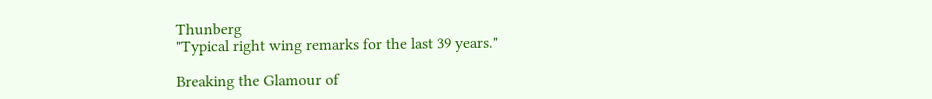Thunberg
"Typical right wing remarks for the last 39 years."

Breaking the Glamour of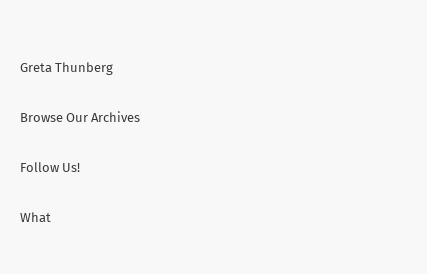Greta Thunberg

Browse Our Archives

Follow Us!

What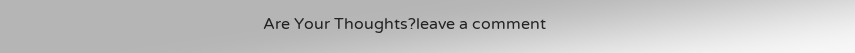Are Your Thoughts?leave a comment